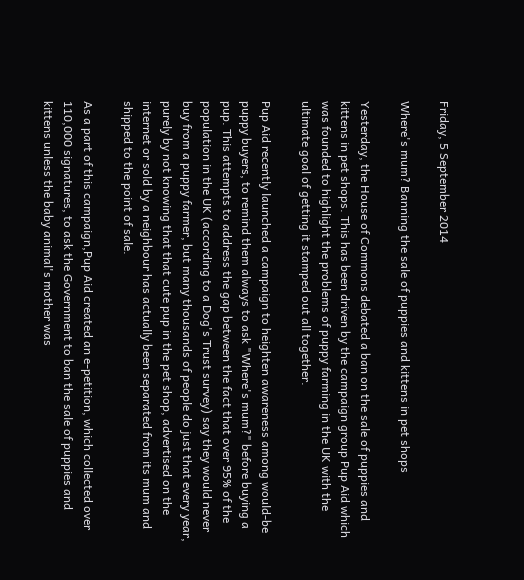Friday, 5 September 2014

Where's mum? Banning the sale of puppies and kittens in pet shops

Yesterday, the House of Commons debated a ban on the sale of puppies and kittens in pet shops. This has been driven by the campaign group Pup Aid which was founded to highlight the problems of puppy farming in the UK with the ultimate goal of getting it stamped out all together.

Pup Aid recently launched a campaign to heighten awareness among would-be puppy buyers, to remind them always to ask "Where's mum?" before buying a pup. This attempts to address the gap between the fact that over 95% of the population in the UK (according to a Dog's Trust survey) say they would never buy from a puppy farmer, but many thousands of people do just that every year, purely by not knowing that that cute pup in the pet shop, advertised on the internet or sold by a neighbour has actually been separated from its mum and shipped to the point of sale.

As a part of this campaign,Pup Aid created an e-petition, which collected over 110,000 signatures, to ask the Government to ban the sale of puppies and kittens unless the baby animal's mother was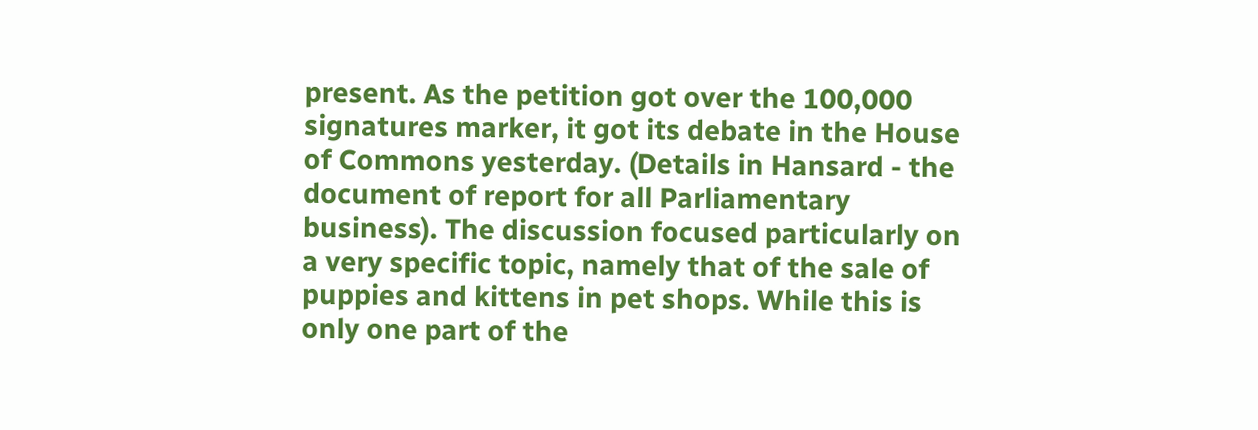present. As the petition got over the 100,000 signatures marker, it got its debate in the House of Commons yesterday. (Details in Hansard - the document of report for all Parliamentary business). The discussion focused particularly on a very specific topic, namely that of the sale of puppies and kittens in pet shops. While this is only one part of the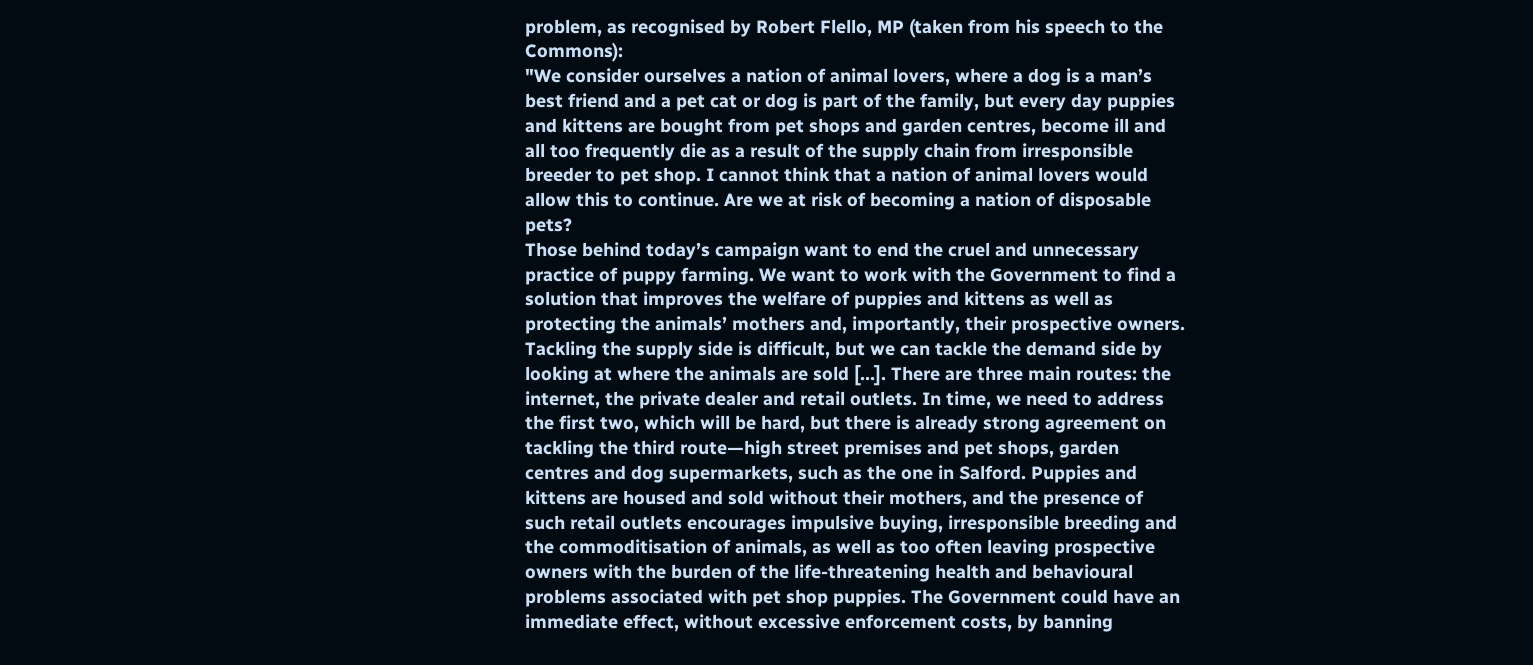problem, as recognised by Robert Flello, MP (taken from his speech to the Commons):
"We consider ourselves a nation of animal lovers, where a dog is a man’s best friend and a pet cat or dog is part of the family, but every day puppies and kittens are bought from pet shops and garden centres, become ill and all too frequently die as a result of the supply chain from irresponsible breeder to pet shop. I cannot think that a nation of animal lovers would allow this to continue. Are we at risk of becoming a nation of disposable pets?
Those behind today’s campaign want to end the cruel and unnecessary practice of puppy farming. We want to work with the Government to find a solution that improves the welfare of puppies and kittens as well as protecting the animals’ mothers and, importantly, their prospective owners. Tackling the supply side is difficult, but we can tackle the demand side by looking at where the animals are sold [...]. There are three main routes: the internet, the private dealer and retail outlets. In time, we need to address the first two, which will be hard, but there is already strong agreement on tackling the third route—high street premises and pet shops, garden centres and dog supermarkets, such as the one in Salford. Puppies and kittens are housed and sold without their mothers, and the presence of such retail outlets encourages impulsive buying, irresponsible breeding and the commoditisation of animals, as well as too often leaving prospective owners with the burden of the life-threatening health and behavioural problems associated with pet shop puppies. The Government could have an immediate effect, without excessive enforcement costs, by banning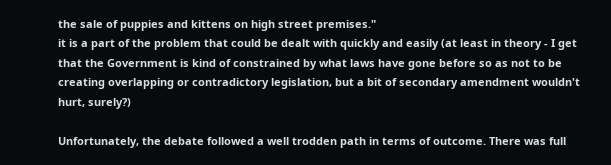the sale of puppies and kittens on high street premises."
it is a part of the problem that could be dealt with quickly and easily (at least in theory - I get that the Government is kind of constrained by what laws have gone before so as not to be creating overlapping or contradictory legislation, but a bit of secondary amendment wouldn't hurt, surely?)

Unfortunately, the debate followed a well trodden path in terms of outcome. There was full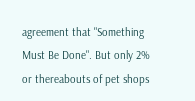agreement that "Something Must Be Done". But only 2% or thereabouts of pet shops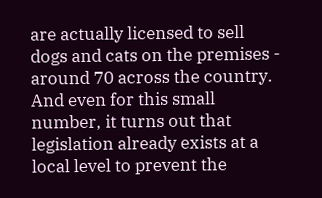are actually licensed to sell dogs and cats on the premises - around 70 across the country. And even for this small number, it turns out that legislation already exists at a local level to prevent the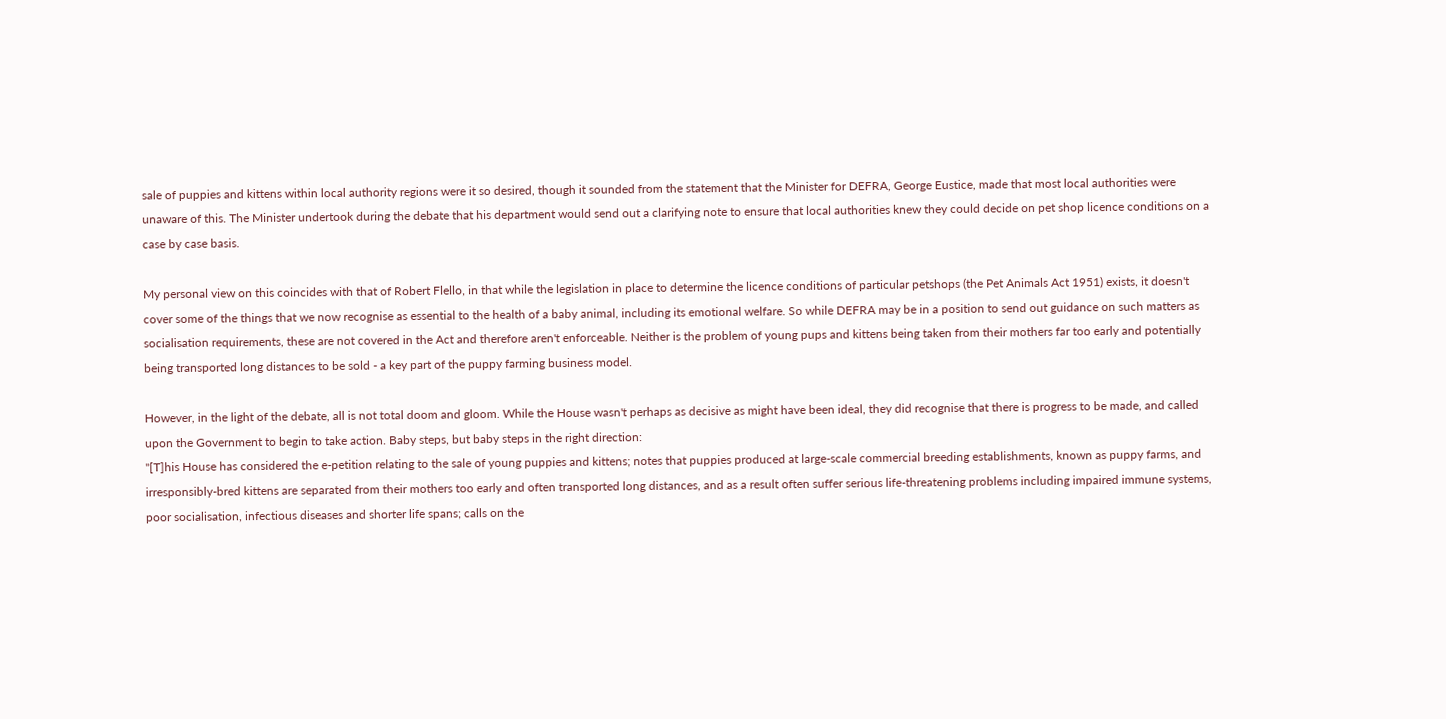sale of puppies and kittens within local authority regions were it so desired, though it sounded from the statement that the Minister for DEFRA, George Eustice, made that most local authorities were unaware of this. The Minister undertook during the debate that his department would send out a clarifying note to ensure that local authorities knew they could decide on pet shop licence conditions on a case by case basis.

My personal view on this coincides with that of Robert Flello, in that while the legislation in place to determine the licence conditions of particular petshops (the Pet Animals Act 1951) exists, it doesn't cover some of the things that we now recognise as essential to the health of a baby animal, including its emotional welfare. So while DEFRA may be in a position to send out guidance on such matters as socialisation requirements, these are not covered in the Act and therefore aren't enforceable. Neither is the problem of young pups and kittens being taken from their mothers far too early and potentially being transported long distances to be sold - a key part of the puppy farming business model.

However, in the light of the debate, all is not total doom and gloom. While the House wasn't perhaps as decisive as might have been ideal, they did recognise that there is progress to be made, and called upon the Government to begin to take action. Baby steps, but baby steps in the right direction:
"[T]his House has considered the e-petition relating to the sale of young puppies and kittens; notes that puppies produced at large-scale commercial breeding establishments, known as puppy farms, and irresponsibly-bred kittens are separated from their mothers too early and often transported long distances, and as a result often suffer serious life-threatening problems including impaired immune systems, poor socialisation, infectious diseases and shorter life spans; calls on the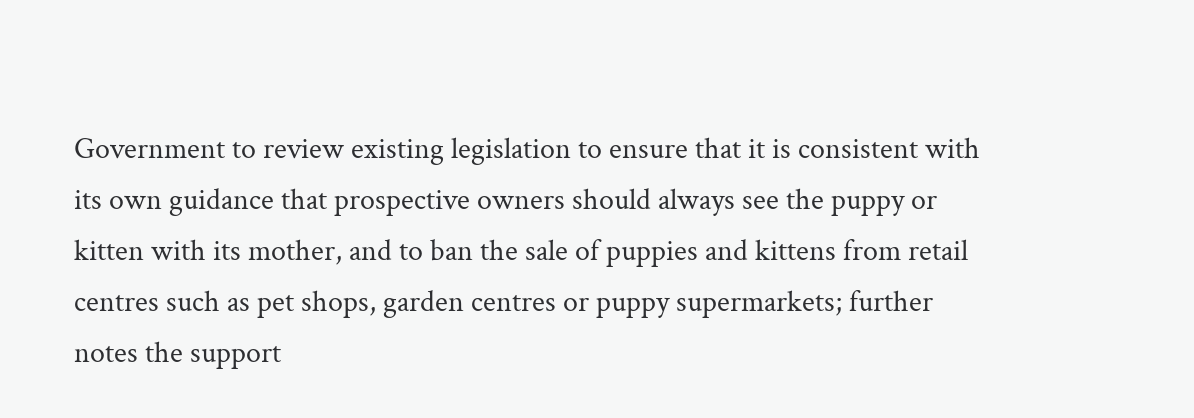Government to review existing legislation to ensure that it is consistent with its own guidance that prospective owners should always see the puppy or kitten with its mother, and to ban the sale of puppies and kittens from retail centres such as pet shops, garden centres or puppy supermarkets; further notes the support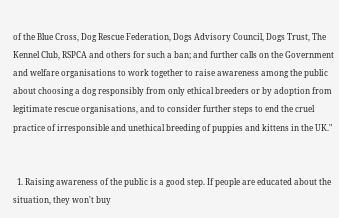of the Blue Cross, Dog Rescue Federation, Dogs Advisory Council, Dogs Trust, The Kennel Club, RSPCA and others for such a ban; and further calls on the Government and welfare organisations to work together to raise awareness among the public about choosing a dog responsibly from only ethical breeders or by adoption from legitimate rescue organisations, and to consider further steps to end the cruel practice of irresponsible and unethical breeding of puppies and kittens in the UK."


  1. Raising awareness of the public is a good step. If people are educated about the situation, they won't buy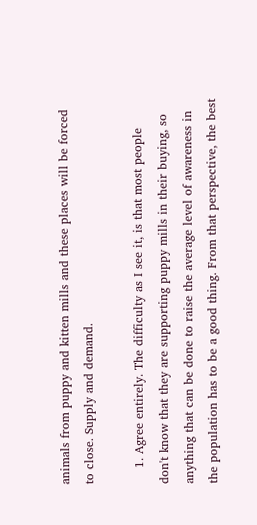animals from puppy and kitten mills and these places will be forced to close. Supply and demand.

    1. Agree entirely. The difficulty as I see it, is that most people don't know that they are supporting puppy mills in their buying, so anything that can be done to raise the average level of awareness in the population has to be a good thing. From that perspective, the best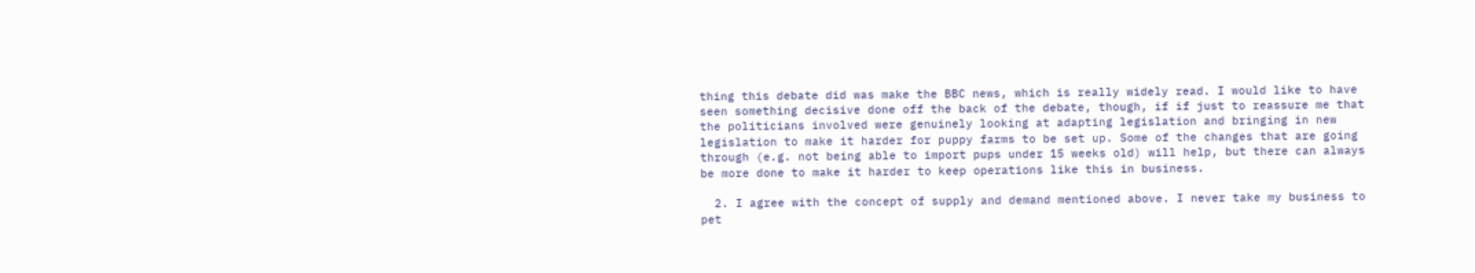thing this debate did was make the BBC news, which is really widely read. I would like to have seen something decisive done off the back of the debate, though, if if just to reassure me that the politicians involved were genuinely looking at adapting legislation and bringing in new legislation to make it harder for puppy farms to be set up. Some of the changes that are going through (e.g. not being able to import pups under 15 weeks old) will help, but there can always be more done to make it harder to keep operations like this in business.

  2. I agree with the concept of supply and demand mentioned above. I never take my business to pet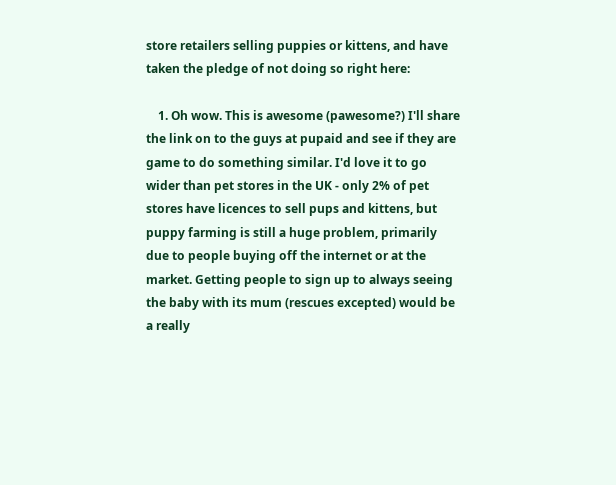store retailers selling puppies or kittens, and have taken the pledge of not doing so right here:

    1. Oh wow. This is awesome (pawesome?) I'll share the link on to the guys at pupaid and see if they are game to do something similar. I'd love it to go wider than pet stores in the UK - only 2% of pet stores have licences to sell pups and kittens, but puppy farming is still a huge problem, primarily due to people buying off the internet or at the market. Getting people to sign up to always seeing the baby with its mum (rescues excepted) would be a really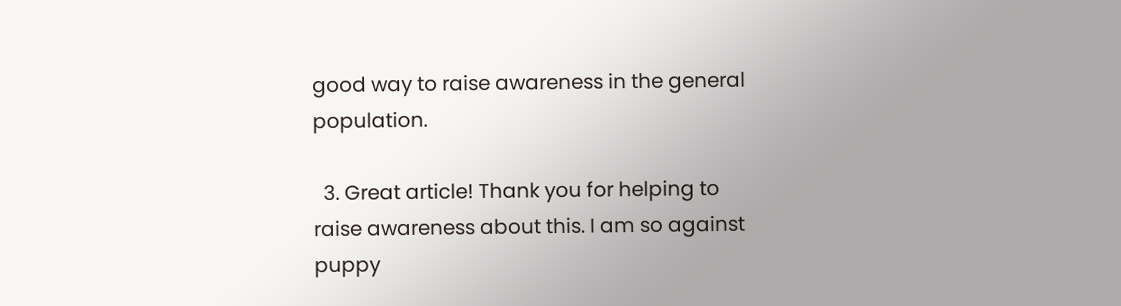good way to raise awareness in the general population.

  3. Great article! Thank you for helping to raise awareness about this. I am so against puppy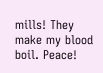mills! They make my blood boil. Peace!